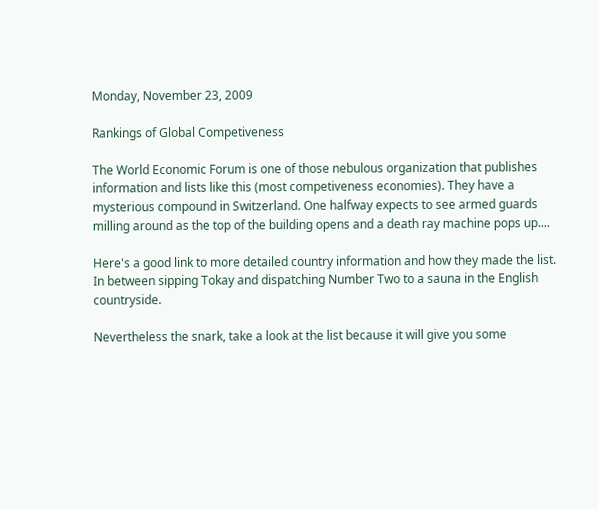Monday, November 23, 2009

Rankings of Global Competiveness

The World Economic Forum is one of those nebulous organization that publishes information and lists like this (most competiveness economies). They have a mysterious compound in Switzerland. One halfway expects to see armed guards milling around as the top of the building opens and a death ray machine pops up....

Here's a good link to more detailed country information and how they made the list. In between sipping Tokay and dispatching Number Two to a sauna in the English countryside.

Nevertheless the snark, take a look at the list because it will give you some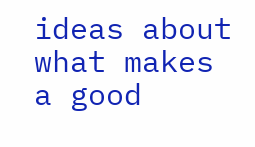ideas about what makes a good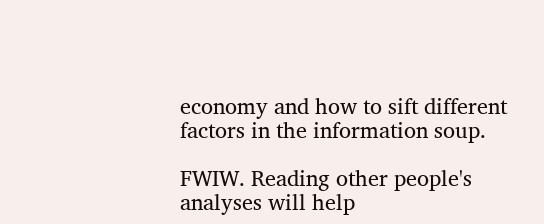economy and how to sift different factors in the information soup.

FWIW. Reading other people's analyses will help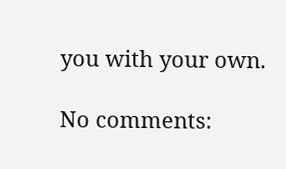you with your own.

No comments: